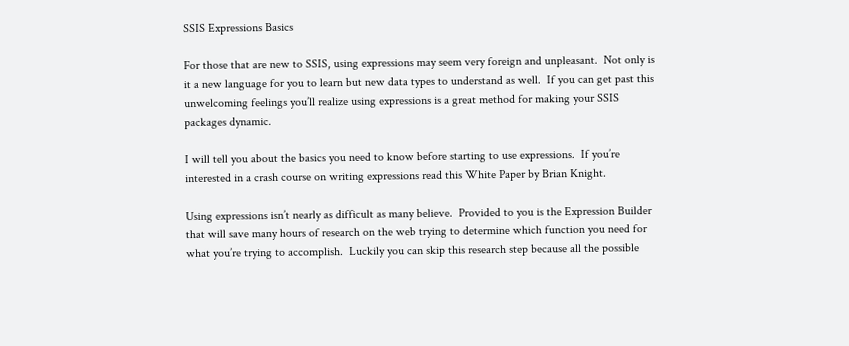SSIS Expressions Basics

For those that are new to SSIS, using expressions may seem very foreign and unpleasant.  Not only is it a new language for you to learn but new data types to understand as well.  If you can get past this unwelcoming feelings you’ll realize using expressions is a great method for making your SSIS packages dynamic.

I will tell you about the basics you need to know before starting to use expressions.  If you’re interested in a crash course on writing expressions read this White Paper by Brian Knight.

Using expressions isn’t nearly as difficult as many believe.  Provided to you is the Expression Builder that will save many hours of research on the web trying to determine which function you need for what you’re trying to accomplish.  Luckily you can skip this research step because all the possible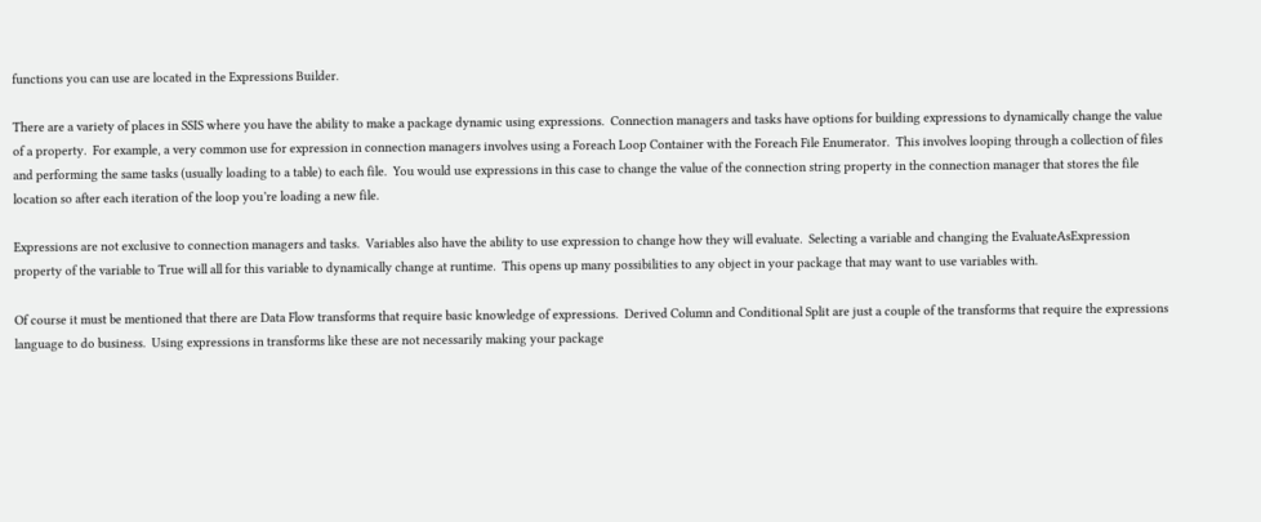functions you can use are located in the Expressions Builder.

There are a variety of places in SSIS where you have the ability to make a package dynamic using expressions.  Connection managers and tasks have options for building expressions to dynamically change the value of a property.  For example, a very common use for expression in connection managers involves using a Foreach Loop Container with the Foreach File Enumerator.  This involves looping through a collection of files and performing the same tasks (usually loading to a table) to each file.  You would use expressions in this case to change the value of the connection string property in the connection manager that stores the file location so after each iteration of the loop you’re loading a new file.

Expressions are not exclusive to connection managers and tasks.  Variables also have the ability to use expression to change how they will evaluate.  Selecting a variable and changing the EvaluateAsExpression property of the variable to True will all for this variable to dynamically change at runtime.  This opens up many possibilities to any object in your package that may want to use variables with.

Of course it must be mentioned that there are Data Flow transforms that require basic knowledge of expressions.  Derived Column and Conditional Split are just a couple of the transforms that require the expressions language to do business.  Using expressions in transforms like these are not necessarily making your package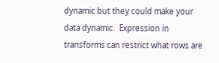dynamic but they could make your data dynamic.  Expression in transforms can restrict what rows are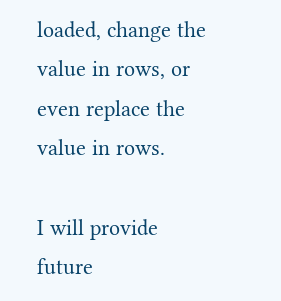loaded, change the value in rows, or even replace the value in rows.

I will provide future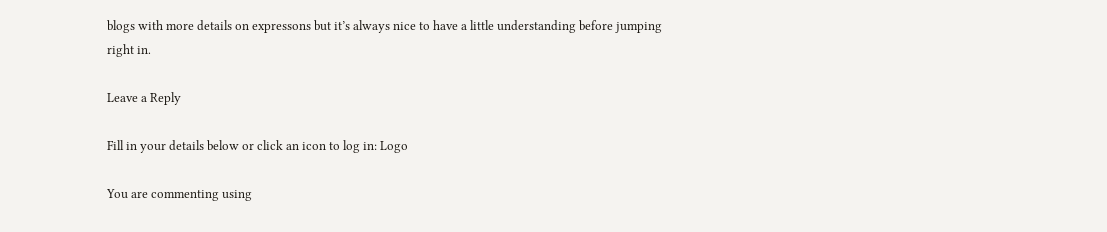blogs with more details on expressons but it’s always nice to have a little understanding before jumping right in.

Leave a Reply

Fill in your details below or click an icon to log in: Logo

You are commenting using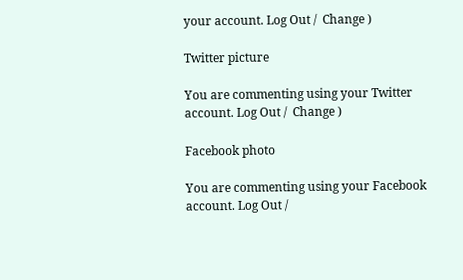your account. Log Out /  Change )

Twitter picture

You are commenting using your Twitter account. Log Out /  Change )

Facebook photo

You are commenting using your Facebook account. Log Out /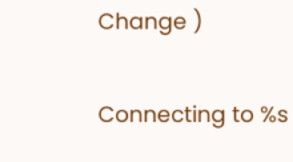Change )

Connecting to %s